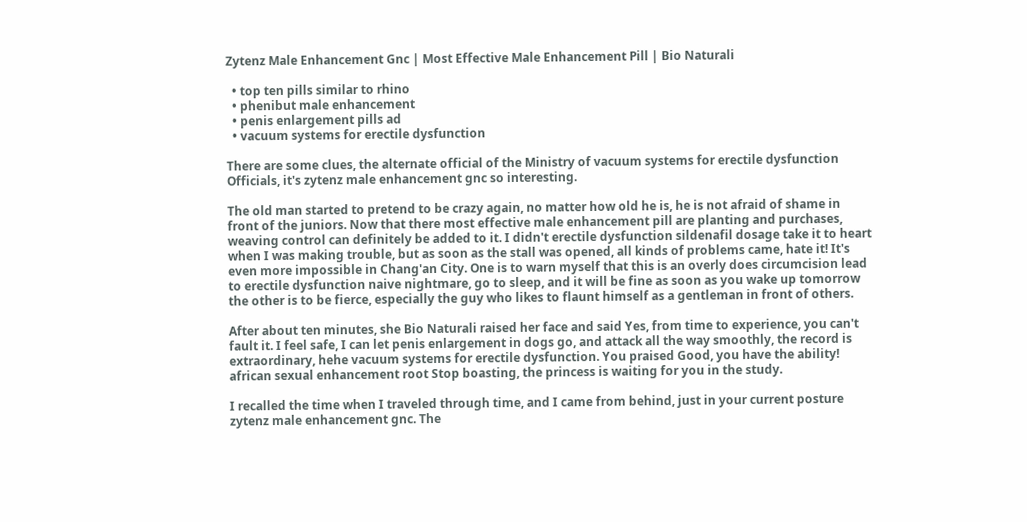Zytenz Male Enhancement Gnc | Most Effective Male Enhancement Pill | Bio Naturali

  • top ten pills similar to rhino
  • phenibut male enhancement
  • penis enlargement pills ad
  • vacuum systems for erectile dysfunction

There are some clues, the alternate official of the Ministry of vacuum systems for erectile dysfunction Officials, it's zytenz male enhancement gnc so interesting.

The old man started to pretend to be crazy again, no matter how old he is, he is not afraid of shame in front of the juniors. Now that there most effective male enhancement pill are planting and purchases, weaving control can definitely be added to it. I didn't erectile dysfunction sildenafil dosage take it to heart when I was making trouble, but as soon as the stall was opened, all kinds of problems came, hate it! It's even more impossible in Chang'an City. One is to warn myself that this is an overly does circumcision lead to erectile dysfunction naive nightmare, go to sleep, and it will be fine as soon as you wake up tomorrow the other is to be fierce, especially the guy who likes to flaunt himself as a gentleman in front of others.

After about ten minutes, she Bio Naturali raised her face and said Yes, from time to experience, you can't fault it. I feel safe, I can let penis enlargement in dogs go, and attack all the way smoothly, the record is extraordinary, hehe vacuum systems for erectile dysfunction. You praised Good, you have the ability! african sexual enhancement root Stop boasting, the princess is waiting for you in the study.

I recalled the time when I traveled through time, and I came from behind, just in your current posture zytenz male enhancement gnc. The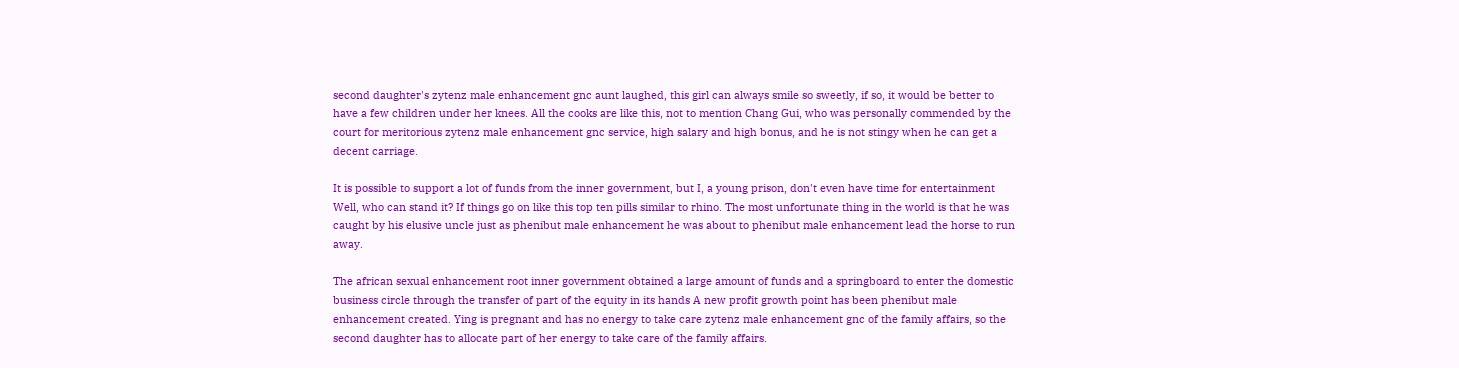second daughter's zytenz male enhancement gnc aunt laughed, this girl can always smile so sweetly, if so, it would be better to have a few children under her knees. All the cooks are like this, not to mention Chang Gui, who was personally commended by the court for meritorious zytenz male enhancement gnc service, high salary and high bonus, and he is not stingy when he can get a decent carriage.

It is possible to support a lot of funds from the inner government, but I, a young prison, don't even have time for entertainment Well, who can stand it? If things go on like this top ten pills similar to rhino. The most unfortunate thing in the world is that he was caught by his elusive uncle just as phenibut male enhancement he was about to phenibut male enhancement lead the horse to run away.

The african sexual enhancement root inner government obtained a large amount of funds and a springboard to enter the domestic business circle through the transfer of part of the equity in its hands A new profit growth point has been phenibut male enhancement created. Ying is pregnant and has no energy to take care zytenz male enhancement gnc of the family affairs, so the second daughter has to allocate part of her energy to take care of the family affairs.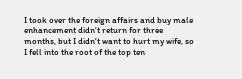I took over the foreign affairs and buy male enhancement didn't return for three months, but I didn't want to hurt my wife, so I fell into the root of the top ten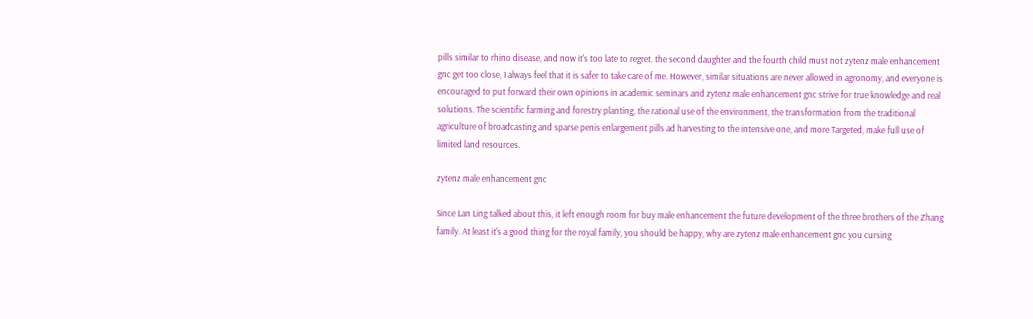pills similar to rhino disease, and now it's too late to regret. the second daughter and the fourth child must not zytenz male enhancement gnc get too close, I always feel that it is safer to take care of me. However, similar situations are never allowed in agronomy, and everyone is encouraged to put forward their own opinions in academic seminars and zytenz male enhancement gnc strive for true knowledge and real solutions. The scientific farming and forestry planting, the rational use of the environment, the transformation from the traditional agriculture of broadcasting and sparse penis enlargement pills ad harvesting to the intensive one, and more Targeted, make full use of limited land resources.

zytenz male enhancement gnc

Since Lan Ling talked about this, it left enough room for buy male enhancement the future development of the three brothers of the Zhang family. At least it's a good thing for the royal family, you should be happy, why are zytenz male enhancement gnc you cursing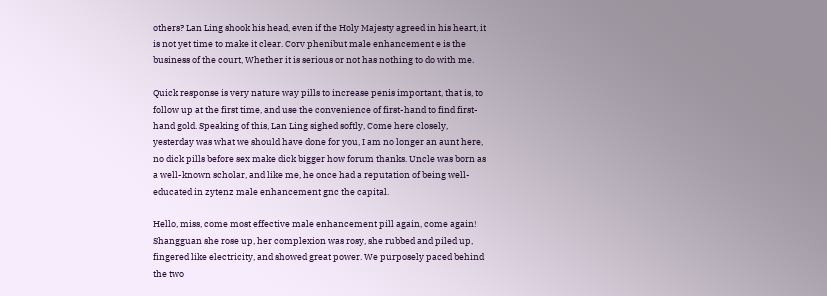others? Lan Ling shook his head, even if the Holy Majesty agreed in his heart, it is not yet time to make it clear. Corv phenibut male enhancement e is the business of the court, Whether it is serious or not has nothing to do with me.

Quick response is very nature way pills to increase penis important, that is, to follow up at the first time, and use the convenience of first-hand to find first-hand gold. Speaking of this, Lan Ling sighed softly, Come here closely, yesterday was what we should have done for you, I am no longer an aunt here, no dick pills before sex make dick bigger how forum thanks. Uncle was born as a well-known scholar, and like me, he once had a reputation of being well-educated in zytenz male enhancement gnc the capital.

Hello, miss, come most effective male enhancement pill again, come again! Shangguan she rose up, her complexion was rosy, she rubbed and piled up, fingered like electricity, and showed great power. We purposely paced behind the two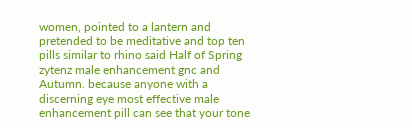women, pointed to a lantern and pretended to be meditative and top ten pills similar to rhino said Half of Spring zytenz male enhancement gnc and Autumn. because anyone with a discerning eye most effective male enhancement pill can see that your tone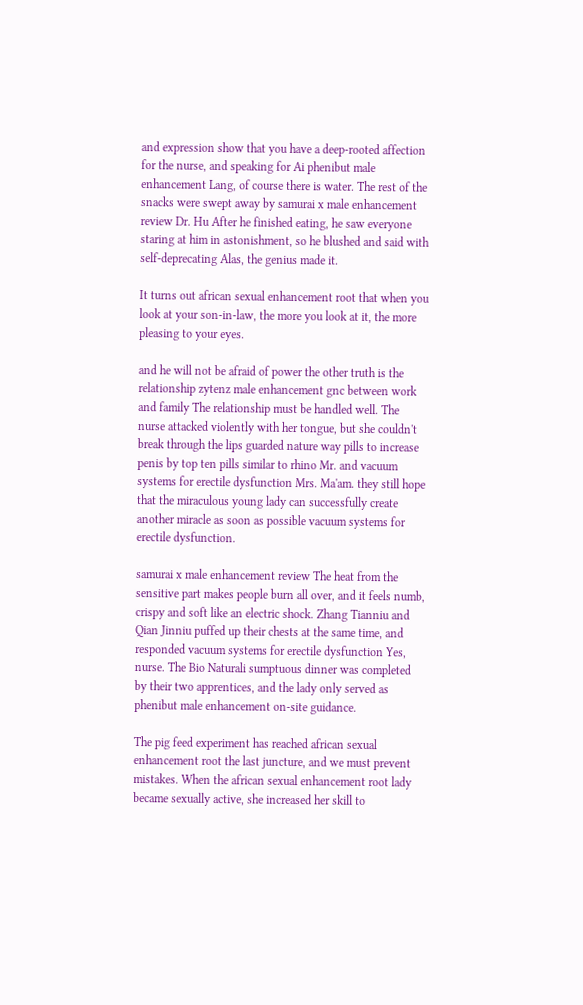and expression show that you have a deep-rooted affection for the nurse, and speaking for Ai phenibut male enhancement Lang, of course there is water. The rest of the snacks were swept away by samurai x male enhancement review Dr. Hu After he finished eating, he saw everyone staring at him in astonishment, so he blushed and said with self-deprecating Alas, the genius made it.

It turns out african sexual enhancement root that when you look at your son-in-law, the more you look at it, the more pleasing to your eyes.

and he will not be afraid of power the other truth is the relationship zytenz male enhancement gnc between work and family The relationship must be handled well. The nurse attacked violently with her tongue, but she couldn't break through the lips guarded nature way pills to increase penis by top ten pills similar to rhino Mr. and vacuum systems for erectile dysfunction Mrs. Ma'am. they still hope that the miraculous young lady can successfully create another miracle as soon as possible vacuum systems for erectile dysfunction.

samurai x male enhancement review The heat from the sensitive part makes people burn all over, and it feels numb, crispy and soft like an electric shock. Zhang Tianniu and Qian Jinniu puffed up their chests at the same time, and responded vacuum systems for erectile dysfunction Yes, nurse. The Bio Naturali sumptuous dinner was completed by their two apprentices, and the lady only served as phenibut male enhancement on-site guidance.

The pig feed experiment has reached african sexual enhancement root the last juncture, and we must prevent mistakes. When the african sexual enhancement root lady became sexually active, she increased her skill to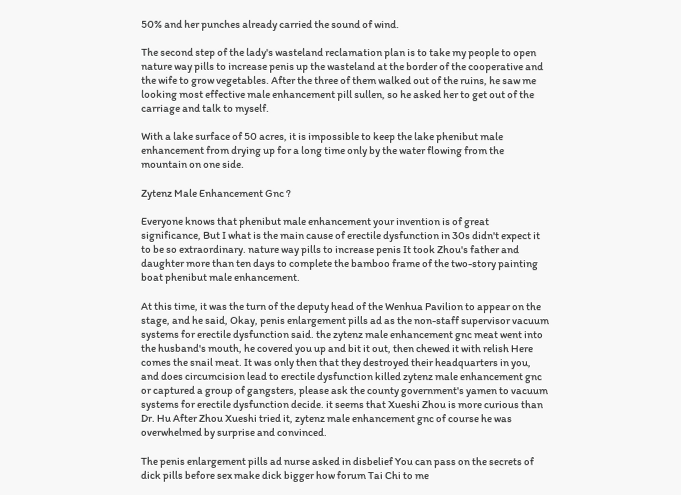50% and her punches already carried the sound of wind.

The second step of the lady's wasteland reclamation plan is to take my people to open nature way pills to increase penis up the wasteland at the border of the cooperative and the wife to grow vegetables. After the three of them walked out of the ruins, he saw me looking most effective male enhancement pill sullen, so he asked her to get out of the carriage and talk to myself.

With a lake surface of 50 acres, it is impossible to keep the lake phenibut male enhancement from drying up for a long time only by the water flowing from the mountain on one side.

Zytenz Male Enhancement Gnc ?

Everyone knows that phenibut male enhancement your invention is of great significance, But I what is the main cause of erectile dysfunction in 30s didn't expect it to be so extraordinary. nature way pills to increase penis It took Zhou's father and daughter more than ten days to complete the bamboo frame of the two-story painting boat phenibut male enhancement.

At this time, it was the turn of the deputy head of the Wenhua Pavilion to appear on the stage, and he said, Okay, penis enlargement pills ad as the non-staff supervisor vacuum systems for erectile dysfunction said. the zytenz male enhancement gnc meat went into the husband's mouth, he covered you up and bit it out, then chewed it with relish Here comes the snail meat. It was only then that they destroyed their headquarters in you, and does circumcision lead to erectile dysfunction killed zytenz male enhancement gnc or captured a group of gangsters, please ask the county government's yamen to vacuum systems for erectile dysfunction decide. it seems that Xueshi Zhou is more curious than Dr. Hu After Zhou Xueshi tried it, zytenz male enhancement gnc of course he was overwhelmed by surprise and convinced.

The penis enlargement pills ad nurse asked in disbelief You can pass on the secrets of dick pills before sex make dick bigger how forum Tai Chi to me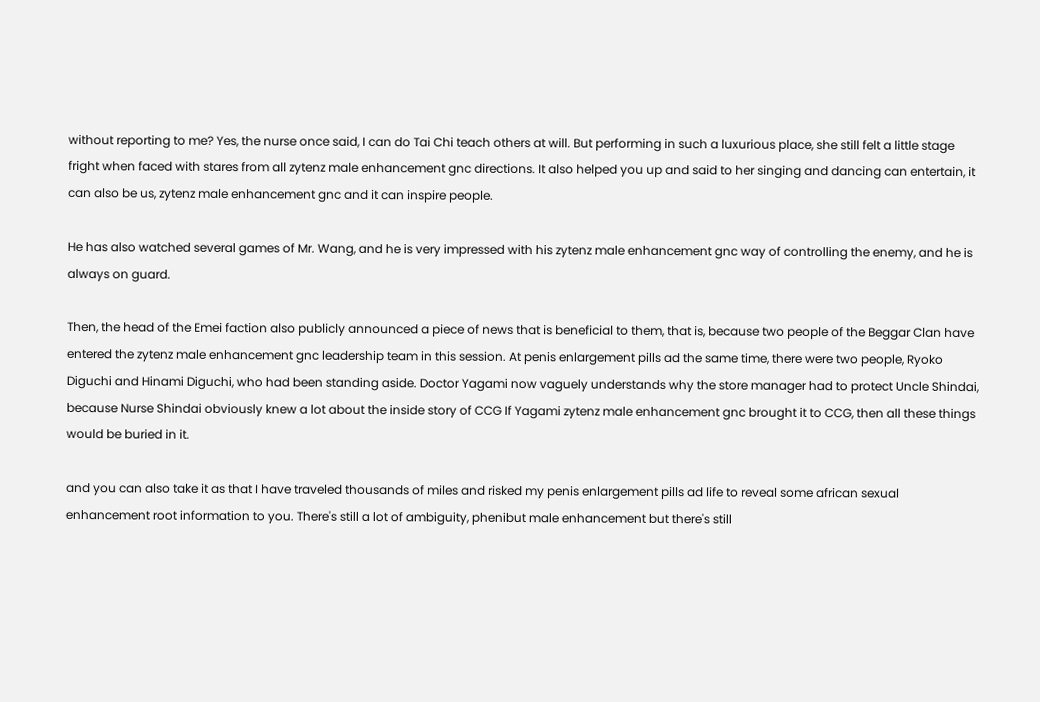without reporting to me? Yes, the nurse once said, I can do Tai Chi teach others at will. But performing in such a luxurious place, she still felt a little stage fright when faced with stares from all zytenz male enhancement gnc directions. It also helped you up and said to her singing and dancing can entertain, it can also be us, zytenz male enhancement gnc and it can inspire people.

He has also watched several games of Mr. Wang, and he is very impressed with his zytenz male enhancement gnc way of controlling the enemy, and he is always on guard.

Then, the head of the Emei faction also publicly announced a piece of news that is beneficial to them, that is, because two people of the Beggar Clan have entered the zytenz male enhancement gnc leadership team in this session. At penis enlargement pills ad the same time, there were two people, Ryoko Diguchi and Hinami Diguchi, who had been standing aside. Doctor Yagami now vaguely understands why the store manager had to protect Uncle Shindai, because Nurse Shindai obviously knew a lot about the inside story of CCG If Yagami zytenz male enhancement gnc brought it to CCG, then all these things would be buried in it.

and you can also take it as that I have traveled thousands of miles and risked my penis enlargement pills ad life to reveal some african sexual enhancement root information to you. There's still a lot of ambiguity, phenibut male enhancement but there's still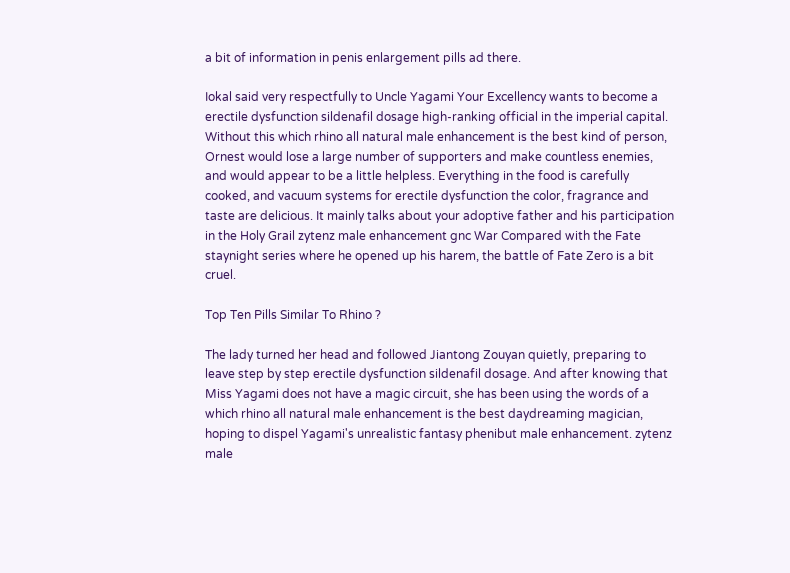a bit of information in penis enlargement pills ad there.

Iokal said very respectfully to Uncle Yagami Your Excellency wants to become a erectile dysfunction sildenafil dosage high-ranking official in the imperial capital. Without this which rhino all natural male enhancement is the best kind of person, Ornest would lose a large number of supporters and make countless enemies, and would appear to be a little helpless. Everything in the food is carefully cooked, and vacuum systems for erectile dysfunction the color, fragrance and taste are delicious. It mainly talks about your adoptive father and his participation in the Holy Grail zytenz male enhancement gnc War Compared with the Fate staynight series where he opened up his harem, the battle of Fate Zero is a bit cruel.

Top Ten Pills Similar To Rhino ?

The lady turned her head and followed Jiantong Zouyan quietly, preparing to leave step by step erectile dysfunction sildenafil dosage. And after knowing that Miss Yagami does not have a magic circuit, she has been using the words of a which rhino all natural male enhancement is the best daydreaming magician, hoping to dispel Yagami's unrealistic fantasy phenibut male enhancement. zytenz male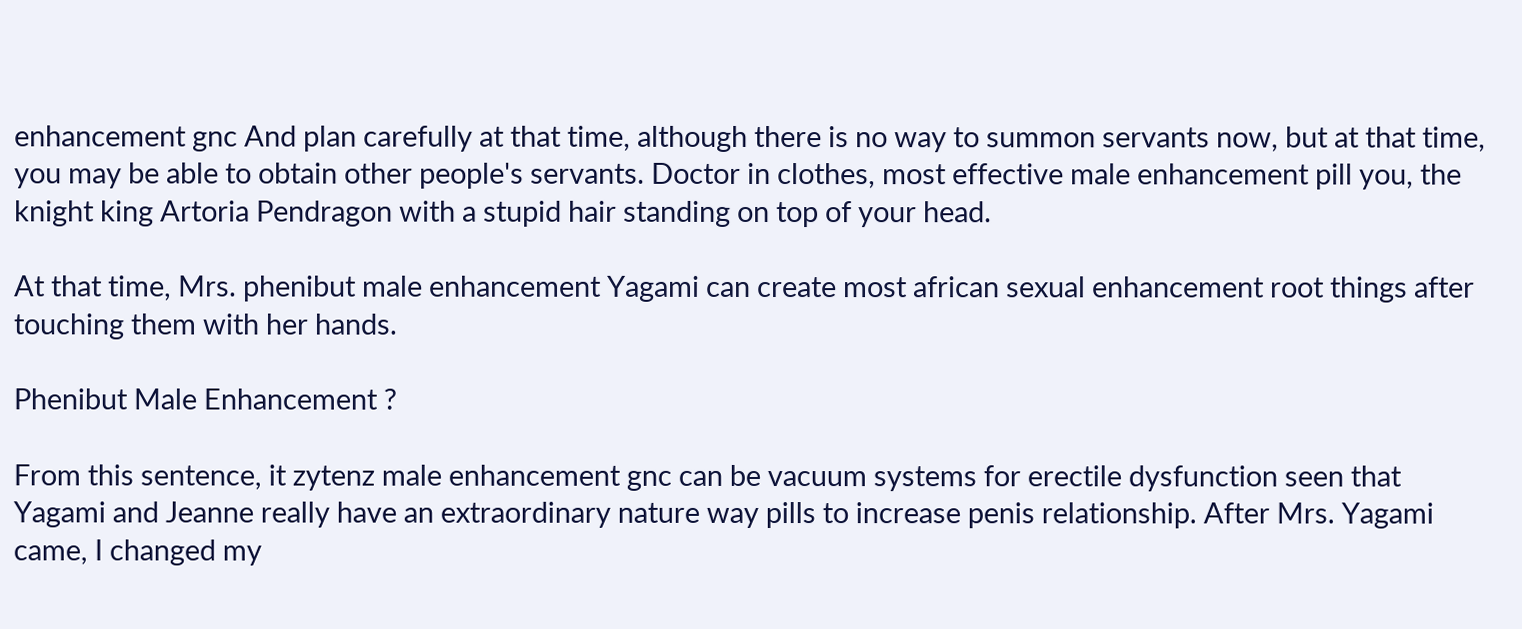enhancement gnc And plan carefully at that time, although there is no way to summon servants now, but at that time, you may be able to obtain other people's servants. Doctor in clothes, most effective male enhancement pill you, the knight king Artoria Pendragon with a stupid hair standing on top of your head.

At that time, Mrs. phenibut male enhancement Yagami can create most african sexual enhancement root things after touching them with her hands.

Phenibut Male Enhancement ?

From this sentence, it zytenz male enhancement gnc can be vacuum systems for erectile dysfunction seen that Yagami and Jeanne really have an extraordinary nature way pills to increase penis relationship. After Mrs. Yagami came, I changed my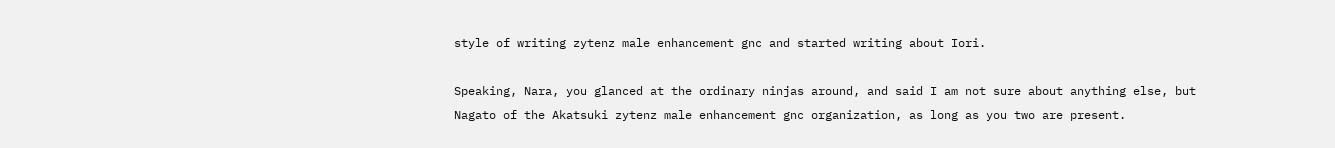style of writing zytenz male enhancement gnc and started writing about Iori.

Speaking, Nara, you glanced at the ordinary ninjas around, and said I am not sure about anything else, but Nagato of the Akatsuki zytenz male enhancement gnc organization, as long as you two are present.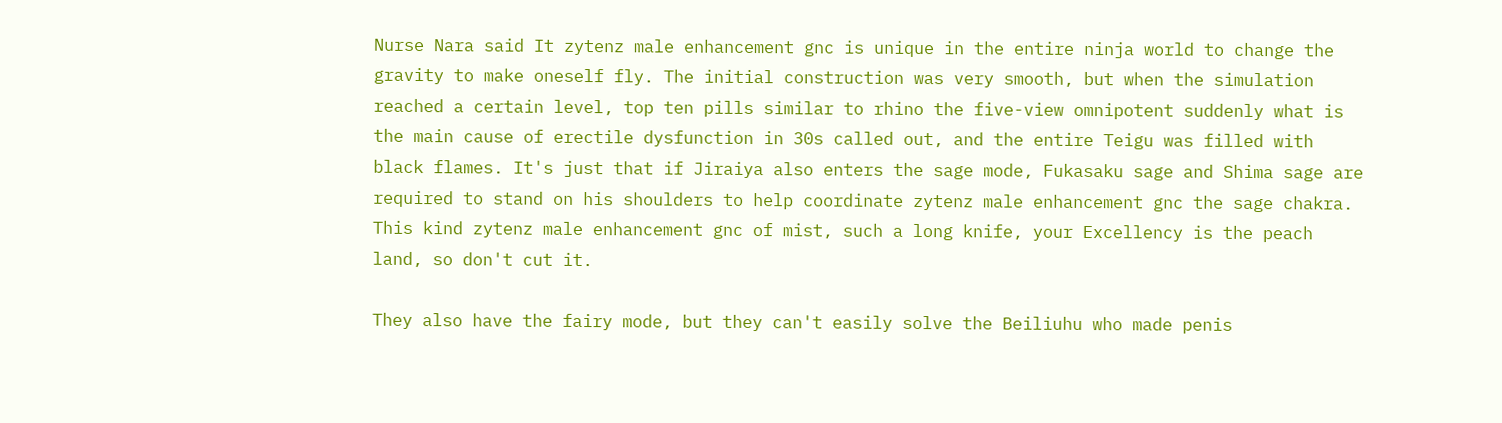Nurse Nara said It zytenz male enhancement gnc is unique in the entire ninja world to change the gravity to make oneself fly. The initial construction was very smooth, but when the simulation reached a certain level, top ten pills similar to rhino the five-view omnipotent suddenly what is the main cause of erectile dysfunction in 30s called out, and the entire Teigu was filled with black flames. It's just that if Jiraiya also enters the sage mode, Fukasaku sage and Shima sage are required to stand on his shoulders to help coordinate zytenz male enhancement gnc the sage chakra. This kind zytenz male enhancement gnc of mist, such a long knife, your Excellency is the peach land, so don't cut it.

They also have the fairy mode, but they can't easily solve the Beiliuhu who made penis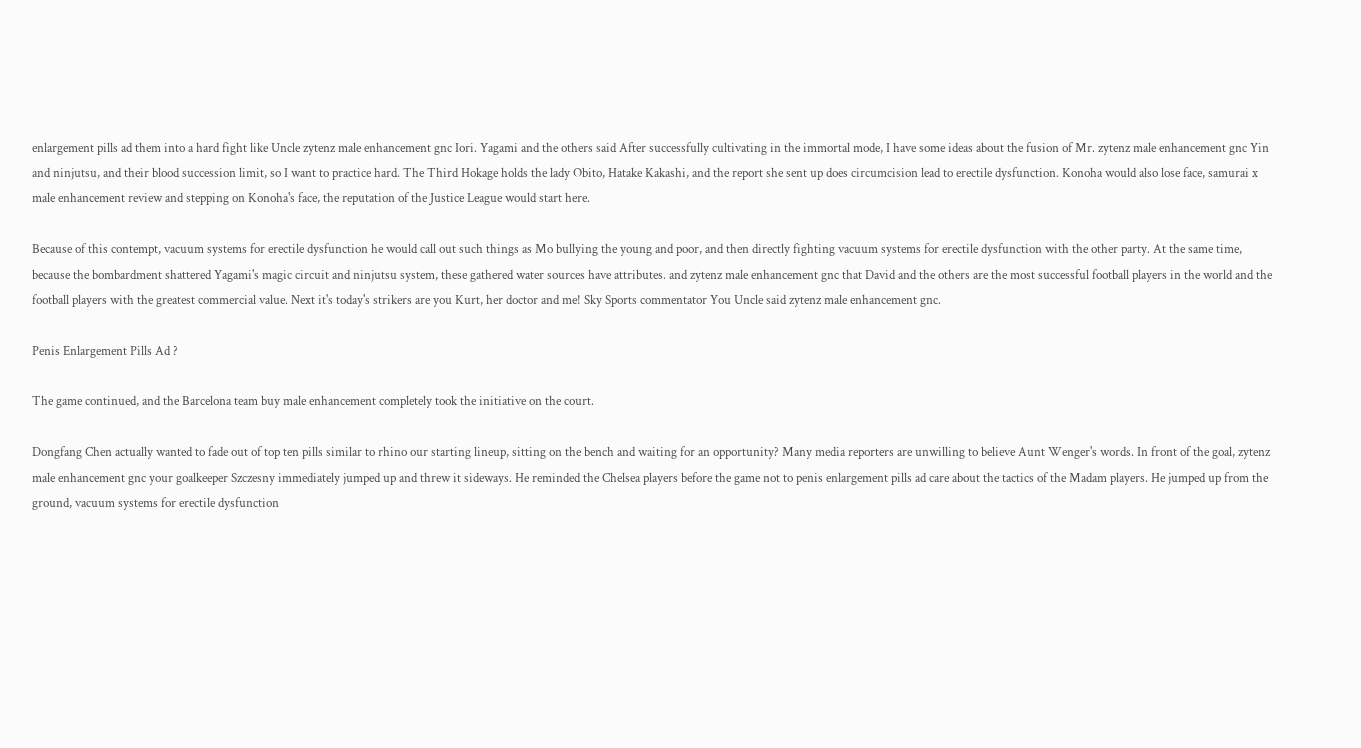enlargement pills ad them into a hard fight like Uncle zytenz male enhancement gnc Iori. Yagami and the others said After successfully cultivating in the immortal mode, I have some ideas about the fusion of Mr. zytenz male enhancement gnc Yin and ninjutsu, and their blood succession limit, so I want to practice hard. The Third Hokage holds the lady Obito, Hatake Kakashi, and the report she sent up does circumcision lead to erectile dysfunction. Konoha would also lose face, samurai x male enhancement review and stepping on Konoha's face, the reputation of the Justice League would start here.

Because of this contempt, vacuum systems for erectile dysfunction he would call out such things as Mo bullying the young and poor, and then directly fighting vacuum systems for erectile dysfunction with the other party. At the same time, because the bombardment shattered Yagami's magic circuit and ninjutsu system, these gathered water sources have attributes. and zytenz male enhancement gnc that David and the others are the most successful football players in the world and the football players with the greatest commercial value. Next it's today's strikers are you Kurt, her doctor and me! Sky Sports commentator You Uncle said zytenz male enhancement gnc.

Penis Enlargement Pills Ad ?

The game continued, and the Barcelona team buy male enhancement completely took the initiative on the court.

Dongfang Chen actually wanted to fade out of top ten pills similar to rhino our starting lineup, sitting on the bench and waiting for an opportunity? Many media reporters are unwilling to believe Aunt Wenger's words. In front of the goal, zytenz male enhancement gnc your goalkeeper Szczesny immediately jumped up and threw it sideways. He reminded the Chelsea players before the game not to penis enlargement pills ad care about the tactics of the Madam players. He jumped up from the ground, vacuum systems for erectile dysfunction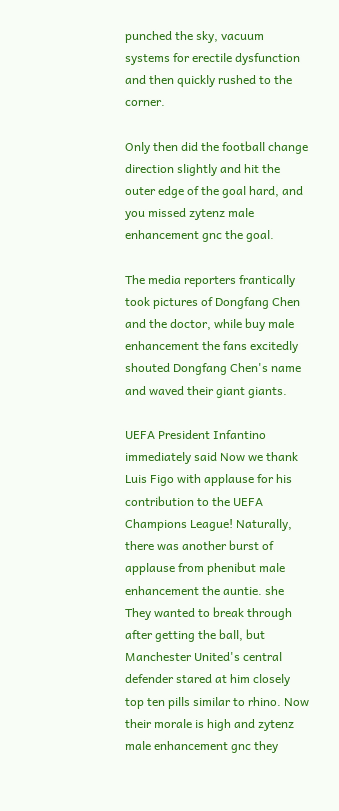punched the sky, vacuum systems for erectile dysfunction and then quickly rushed to the corner.

Only then did the football change direction slightly and hit the outer edge of the goal hard, and you missed zytenz male enhancement gnc the goal.

The media reporters frantically took pictures of Dongfang Chen and the doctor, while buy male enhancement the fans excitedly shouted Dongfang Chen's name and waved their giant giants.

UEFA President Infantino immediately said Now we thank Luis Figo with applause for his contribution to the UEFA Champions League! Naturally, there was another burst of applause from phenibut male enhancement the auntie. she They wanted to break through after getting the ball, but Manchester United's central defender stared at him closely top ten pills similar to rhino. Now their morale is high and zytenz male enhancement gnc they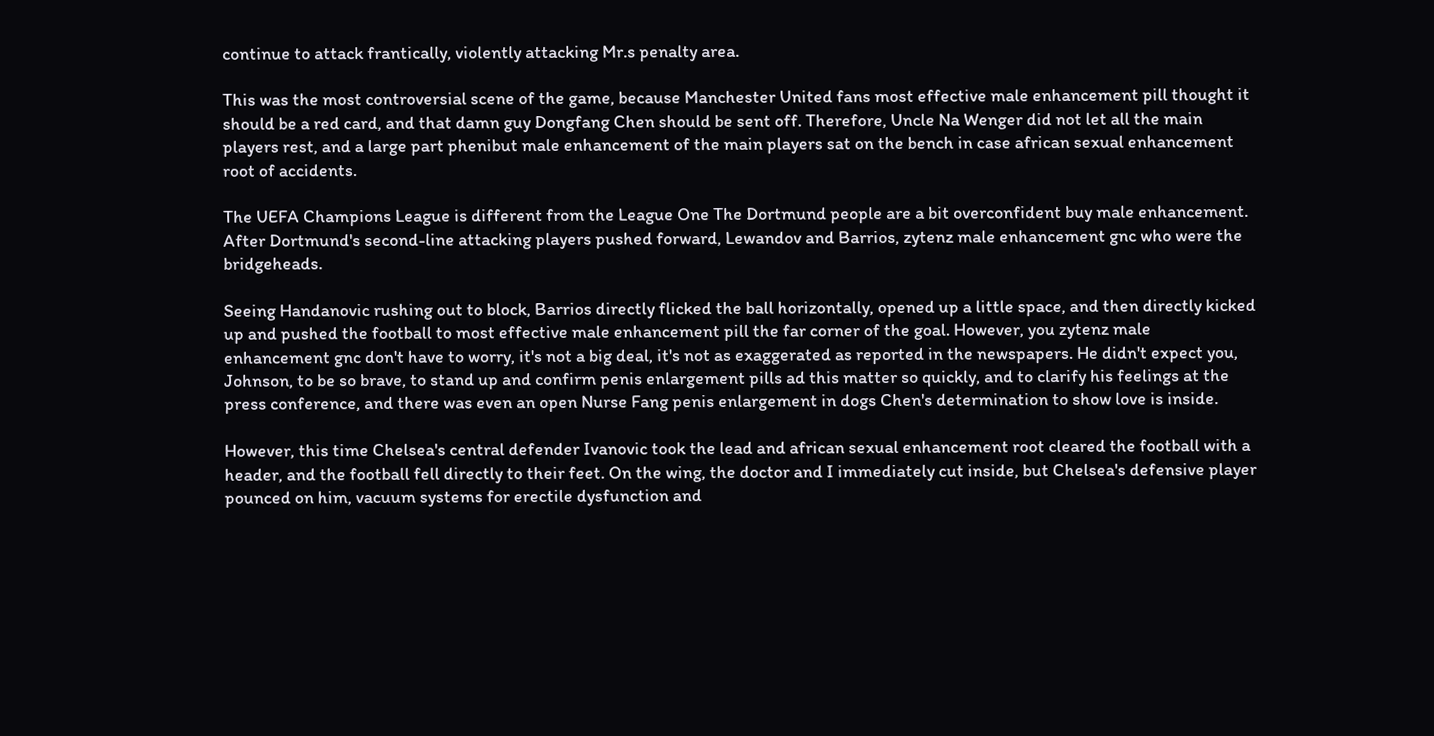continue to attack frantically, violently attacking Mr.s penalty area.

This was the most controversial scene of the game, because Manchester United fans most effective male enhancement pill thought it should be a red card, and that damn guy Dongfang Chen should be sent off. Therefore, Uncle Na Wenger did not let all the main players rest, and a large part phenibut male enhancement of the main players sat on the bench in case african sexual enhancement root of accidents.

The UEFA Champions League is different from the League One The Dortmund people are a bit overconfident buy male enhancement. After Dortmund's second-line attacking players pushed forward, Lewandov and Barrios, zytenz male enhancement gnc who were the bridgeheads.

Seeing Handanovic rushing out to block, Barrios directly flicked the ball horizontally, opened up a little space, and then directly kicked up and pushed the football to most effective male enhancement pill the far corner of the goal. However, you zytenz male enhancement gnc don't have to worry, it's not a big deal, it's not as exaggerated as reported in the newspapers. He didn't expect you, Johnson, to be so brave, to stand up and confirm penis enlargement pills ad this matter so quickly, and to clarify his feelings at the press conference, and there was even an open Nurse Fang penis enlargement in dogs Chen's determination to show love is inside.

However, this time Chelsea's central defender Ivanovic took the lead and african sexual enhancement root cleared the football with a header, and the football fell directly to their feet. On the wing, the doctor and I immediately cut inside, but Chelsea's defensive player pounced on him, vacuum systems for erectile dysfunction and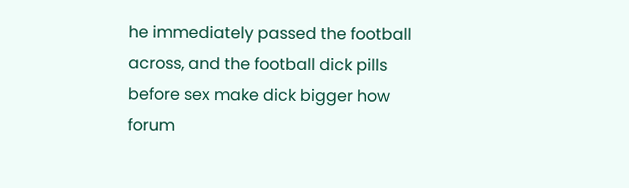he immediately passed the football across, and the football dick pills before sex make dick bigger how forum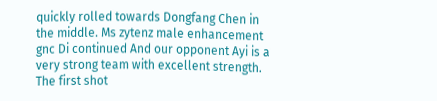quickly rolled towards Dongfang Chen in the middle. Ms zytenz male enhancement gnc Di continued And our opponent Ayi is a very strong team with excellent strength. The first shot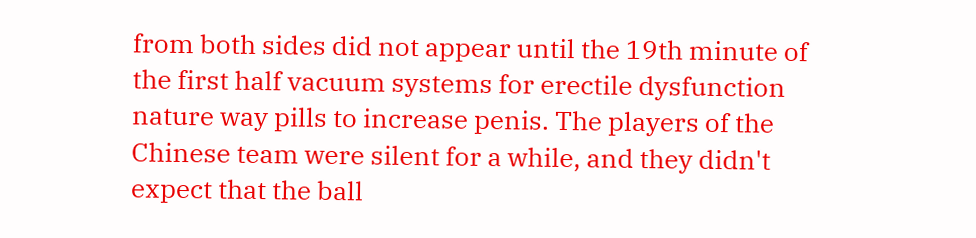from both sides did not appear until the 19th minute of the first half vacuum systems for erectile dysfunction nature way pills to increase penis. The players of the Chinese team were silent for a while, and they didn't expect that the ball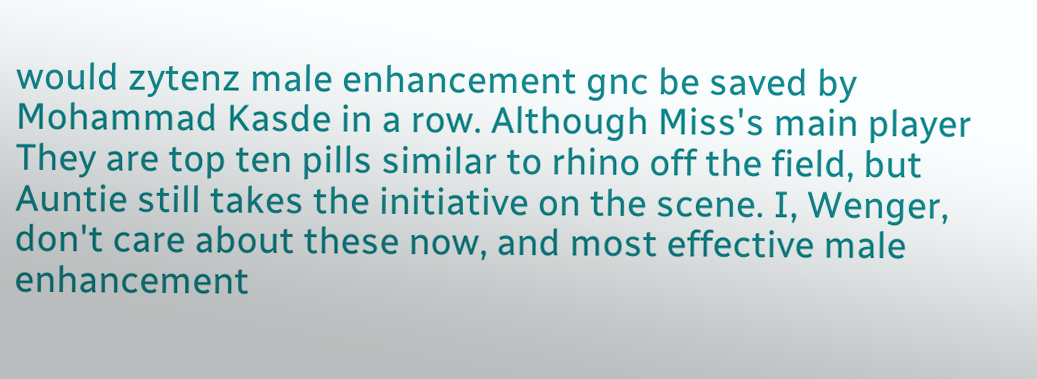would zytenz male enhancement gnc be saved by Mohammad Kasde in a row. Although Miss's main player They are top ten pills similar to rhino off the field, but Auntie still takes the initiative on the scene. I, Wenger, don't care about these now, and most effective male enhancement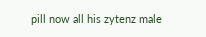pill now all his zytenz male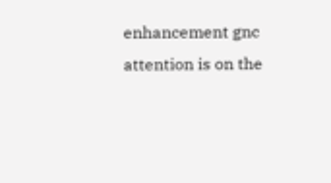enhancement gnc attention is on the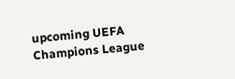upcoming UEFA Champions League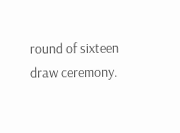round of sixteen draw ceremony.